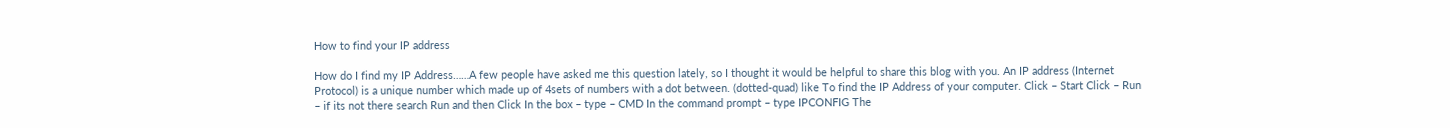How to find your IP address

How do I find my IP Address……A few people have asked me this question lately, so I thought it would be helpful to share this blog with you. An IP address (Internet Protocol) is a unique number which made up of 4sets of numbers with a dot between. (dotted-quad) like To find the IP Address of your computer. Click – Start Click – Run – if its not there search Run and then Click In the box – type – CMD In the command prompt – type IPCONFIG The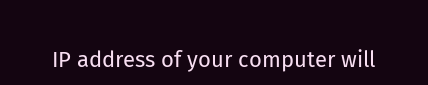IP address of your computer will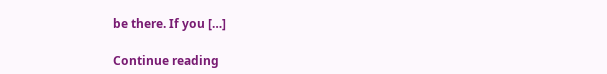be there. If you […]

Continue reading